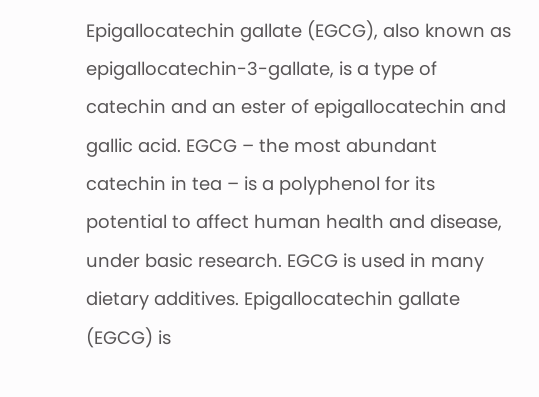Epigallocatechin gallate (EGCG), also known as epigallocatechin-3-gallate, is a type of catechin and an ester of epigallocatechin and gallic acid. EGCG – the most abundant catechin in tea – is a polyphenol for its potential to affect human health and disease, under basic research. EGCG is used in many dietary additives. Epigallocatechin gallate (EGCG) is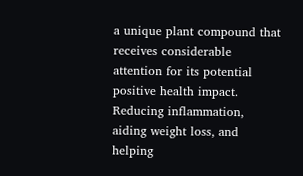a unique plant compound that receives considerable attention for its potential positive health impact. Reducing inflammation, aiding weight loss, and helping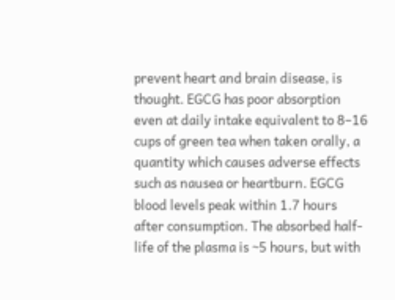prevent heart and brain disease, is thought. EGCG has poor absorption even at daily intake equivalent to 8–16 cups of green tea when taken orally, a quantity which causes adverse effects such as nausea or heartburn. EGCG blood levels peak within 1.7 hours after consumption. The absorbed half-life of the plasma is ~5 hours, but with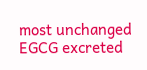most unchanged EGCG excreted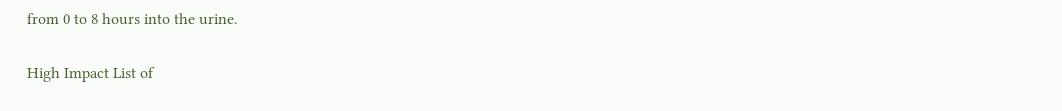from 0 to 8 hours into the urine.

High Impact List of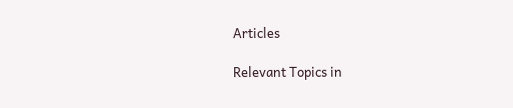Articles

Relevant Topics in